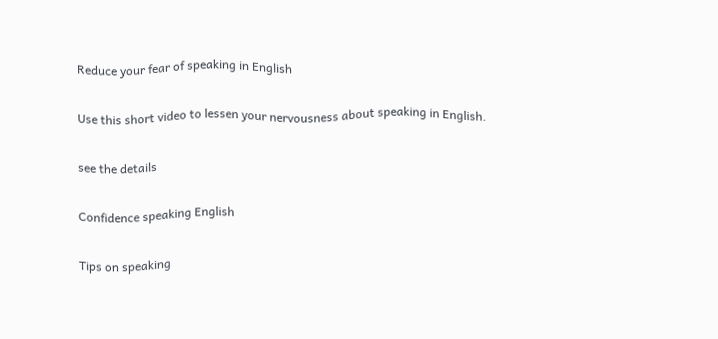Reduce your fear of speaking in English

Use this short video to lessen your nervousness about speaking in English.

see the details

Confidence speaking English

Tips on speaking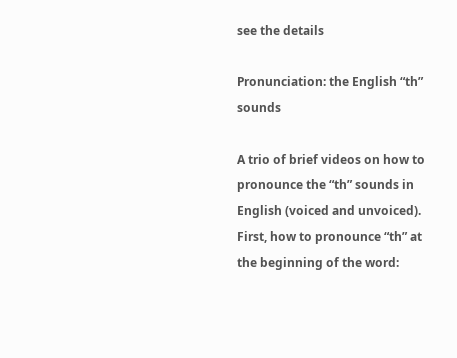see the details

Pronunciation: the English “th” sounds

A trio of brief videos on how to pronounce the “th” sounds in English (voiced and unvoiced). First, how to pronounce “th” at the beginning of the word: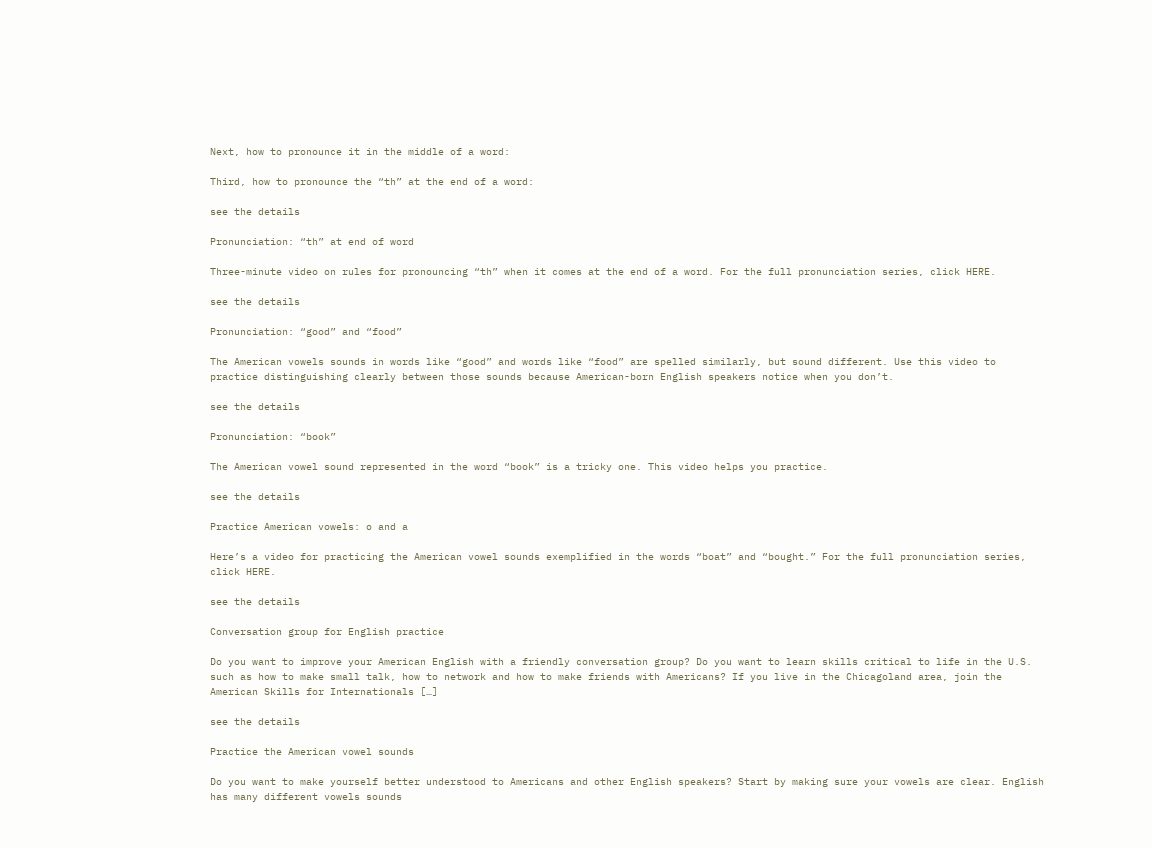Next, how to pronounce it in the middle of a word:

Third, how to pronounce the “th” at the end of a word:

see the details

Pronunciation: “th” at end of word

Three-minute video on rules for pronouncing “th” when it comes at the end of a word. For the full pronunciation series, click HERE.

see the details

Pronunciation: “good” and “food”

The American vowels sounds in words like “good” and words like “food” are spelled similarly, but sound different. Use this video to practice distinguishing clearly between those sounds because American-born English speakers notice when you don’t.

see the details

Pronunciation: “book”

The American vowel sound represented in the word “book” is a tricky one. This video helps you practice.

see the details

Practice American vowels: o and a

Here’s a video for practicing the American vowel sounds exemplified in the words “boat” and “bought.” For the full pronunciation series, click HERE.

see the details

Conversation group for English practice

Do you want to improve your American English with a friendly conversation group? Do you want to learn skills critical to life in the U.S. such as how to make small talk, how to network and how to make friends with Americans? If you live in the Chicagoland area, join the American Skills for Internationals […]

see the details

Practice the American vowel sounds

Do you want to make yourself better understood to Americans and other English speakers? Start by making sure your vowels are clear. English has many different vowels sounds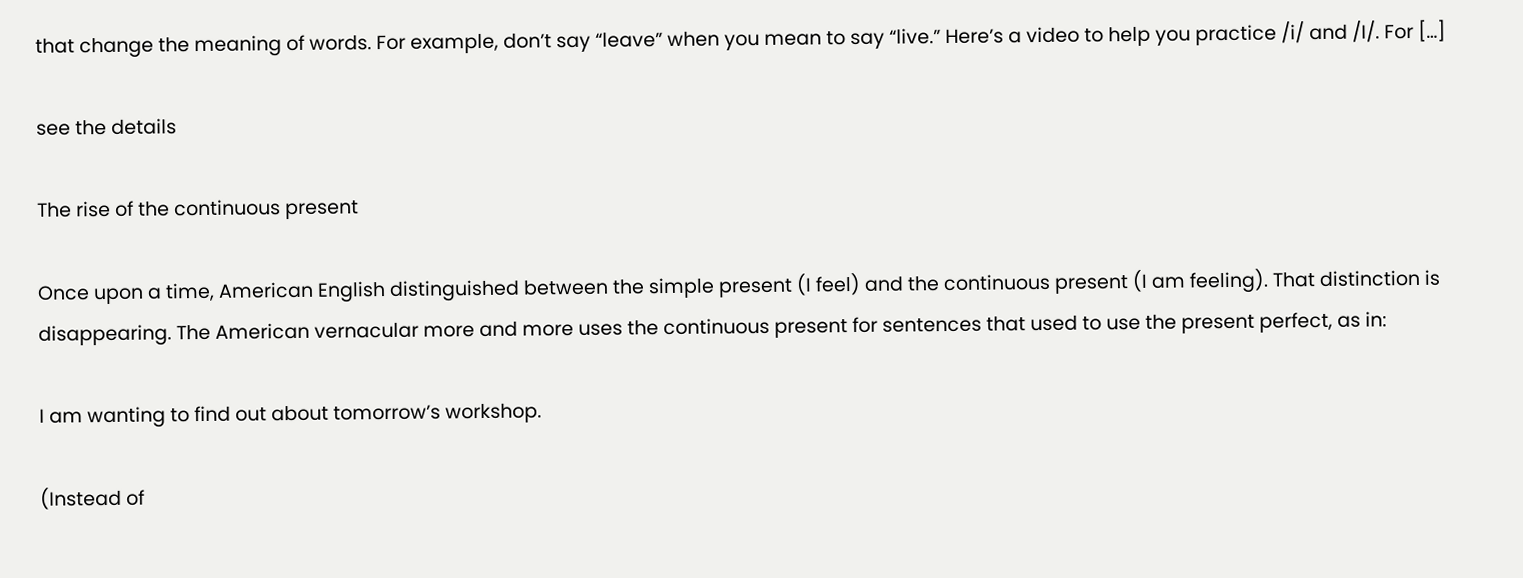that change the meaning of words. For example, don’t say “leave” when you mean to say “live.” Here’s a video to help you practice /i/ and /I/. For […]

see the details

The rise of the continuous present

Once upon a time, American English distinguished between the simple present (I feel) and the continuous present (I am feeling). That distinction is disappearing. The American vernacular more and more uses the continuous present for sentences that used to use the present perfect, as in:

I am wanting to find out about tomorrow’s workshop.

(Instead of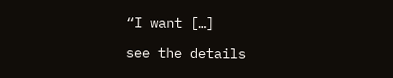“I want […]

see the details